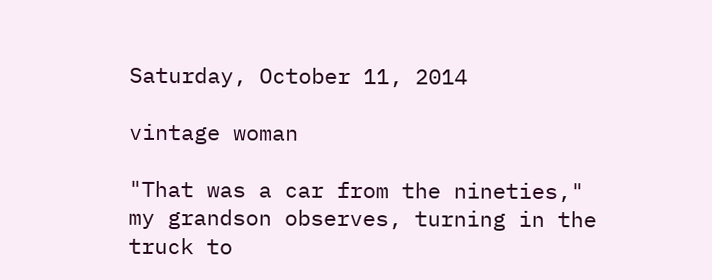Saturday, October 11, 2014

vintage woman

"That was a car from the nineties," my grandson observes, turning in the truck to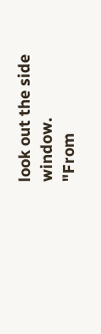look out the side window.
"From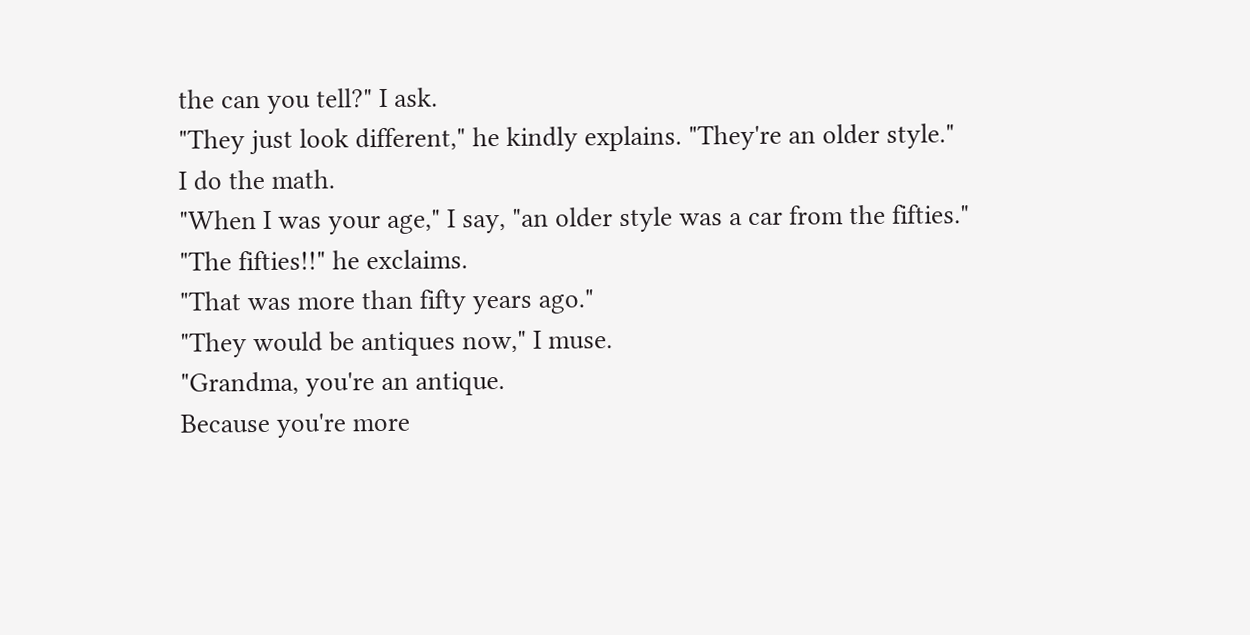the can you tell?" I ask.
"They just look different," he kindly explains. "They're an older style."
I do the math.
"When I was your age," I say, "an older style was a car from the fifties."
"The fifties!!" he exclaims.
"That was more than fifty years ago."
"They would be antiques now," I muse.
"Grandma, you're an antique.
Because you're more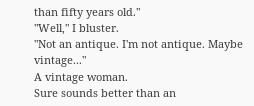than fifty years old."
"Well," I bluster.
"Not an antique. I'm not antique. Maybe vintage..."
A vintage woman.
Sure sounds better than an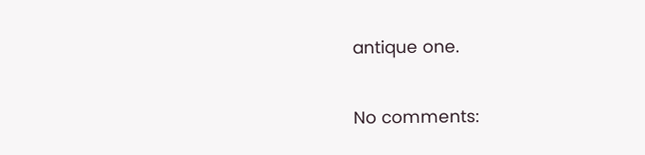antique one.

No comments: